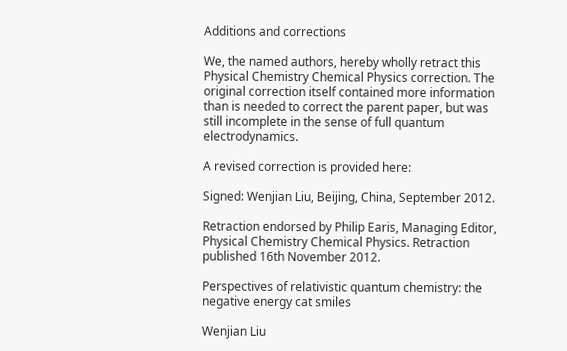Additions and corrections

We, the named authors, hereby wholly retract this Physical Chemistry Chemical Physics correction. The original correction itself contained more information than is needed to correct the parent paper, but was still incomplete in the sense of full quantum electrodynamics.

A revised correction is provided here:

Signed: Wenjian Liu, Beijing, China, September 2012.

Retraction endorsed by Philip Earis, Managing Editor, Physical Chemistry Chemical Physics. Retraction published 16th November 2012.

Perspectives of relativistic quantum chemistry: the negative energy cat smiles

Wenjian Liu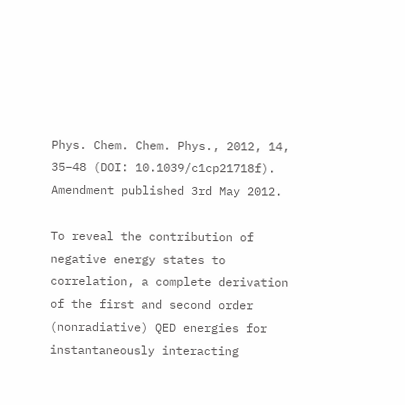Phys. Chem. Chem. Phys., 2012, 14, 35–48 (DOI: 10.1039/c1cp21718f). Amendment published 3rd May 2012.

To reveal the contribution of negative energy states to correlation, a complete derivation of the first and second order (nonradiative) QED energies for instantaneously interacting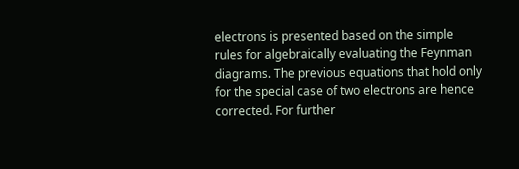electrons is presented based on the simple rules for algebraically evaluating the Feynman diagrams. The previous equations that hold only for the special case of two electrons are hence corrected. For further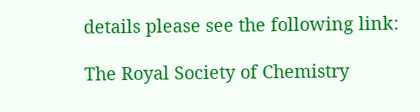details please see the following link:

The Royal Society of Chemistry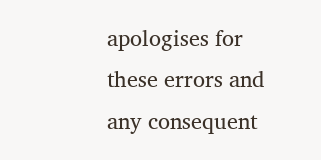apologises for these errors and any consequent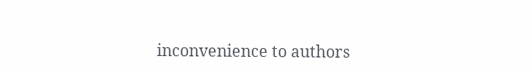inconvenience to authors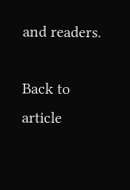and readers.

Back to article